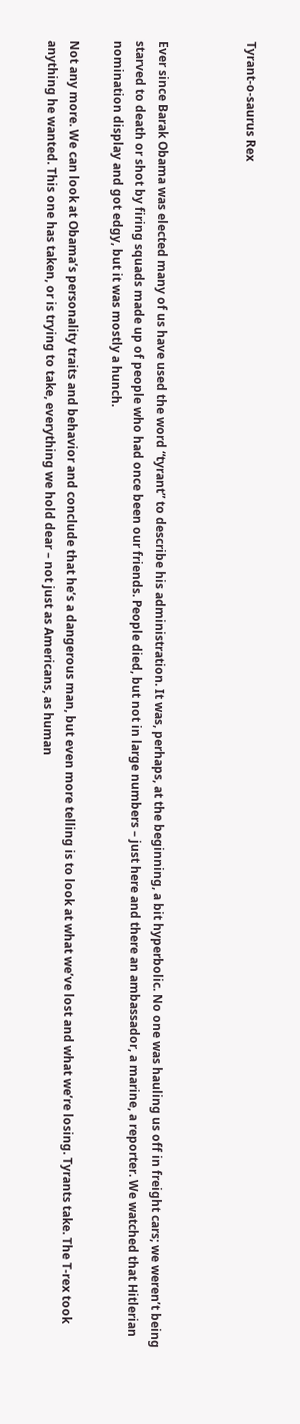Tyrant-o-saurus Rex



Ever since Barak Obama was elected many of us have used the word “tyrant” to describe his administration. It was, perhaps, at the beginning, a bit hyperbolic. No one was hauling us off in freight cars; we weren’t being starved to death or shot by firing squads made up of people who had once been our friends. People died, but not in large numbers – just here and there an ambassador, a marine, a reporter. We watched that Hitlerian nomination display and got edgy, but it was mostly a hunch.

Not any more. We can look at Obama’s personality traits and behavior and conclude that he’s a dangerous man, but even more telling is to look at what we’ve lost and what we’re losing. Tyrants take. The T-rex took anything he wanted. This one has taken, or is trying to take, everything we hold dear – not just as Americans, as human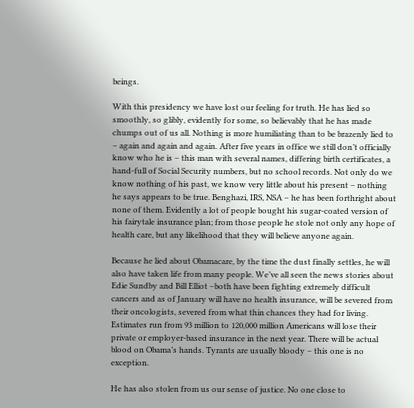beings.

With this presidency we have lost our feeling for truth. He has lied so smoothly, so glibly, evidently for some, so believably that he has made chumps out of us all. Nothing is more humiliating than to be brazenly lied to – again and again and again. After five years in office we still don’t officially know who he is – this man with several names, differing birth certificates, a hand-full of Social Security numbers, but no school records. Not only do we know nothing of his past, we know very little about his present – nothing he says appears to be true. Benghazi, IRS, NSA – he has been forthright about none of them. Evidently a lot of people bought his sugar-coated version of his fairytale insurance plan; from those people he stole not only any hope of health care, but any likelihood that they will believe anyone again.

Because he lied about Obamacare, by the time the dust finally settles, he will also have taken life from many people. We’ve all seen the news stories about Edie Sundby and Bill Elliot –both have been fighting extremely difficult cancers and as of January will have no health insurance, will be severed from their oncologists, severed from what thin chances they had for living. Estimates run from 93 million to 120,000 million Americans will lose their private or employer-based insurance in the next year. There will be actual blood on Obama’s hands. Tyrants are usually bloody – this one is no exception.

He has also stolen from us our sense of justice. No one close to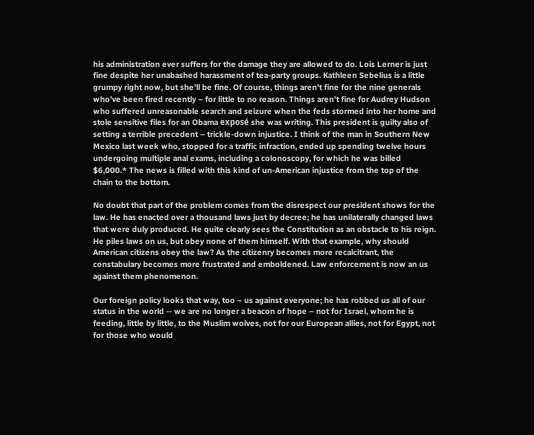his administration ever suffers for the damage they are allowed to do. Lois Lerner is just fine despite her unabashed harassment of tea-party groups. Kathleen Sebelius is a little grumpy right now, but she’ll be fine. Of course, things aren’t fine for the nine generals who’ve been fired recently – for little to no reason. Things aren’t fine for Audrey Hudson who suffered unreasonable search and seizure when the feds stormed into her home and stole sensitive files for an Obama exposé she was writing. This president is guilty also of setting a terrible precedent – trickle-down injustice. I think of the man in Southern New Mexico last week who, stopped for a traffic infraction, ended up spending twelve hours undergoing multiple anal exams, including a colonoscopy, for which he was billed $6,000.* The news is filled with this kind of un-American injustice from the top of the chain to the bottom.

No doubt that part of the problem comes from the disrespect our president shows for the law. He has enacted over a thousand laws just by decree; he has unilaterally changed laws that were duly produced. He quite clearly sees the Constitution as an obstacle to his reign. He piles laws on us, but obey none of them himself. With that example, why should American citizens obey the law? As the citizenry becomes more recalcitrant, the constabulary becomes more frustrated and emboldened. Law enforcement is now an us against them phenomenon.

Our foreign policy looks that way, too – us against everyone; he has robbed us all of our status in the world -- we are no longer a beacon of hope – not for Israel, whom he is feeding, little by little, to the Muslim wolves, not for our European allies, not for Egypt, not for those who would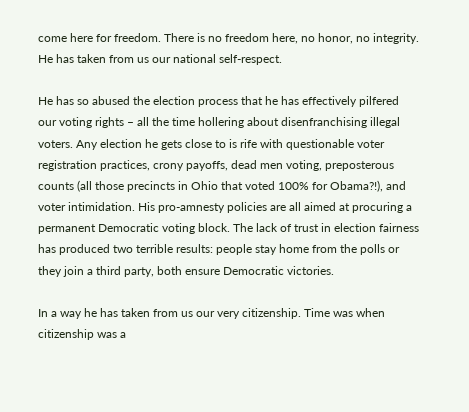come here for freedom. There is no freedom here, no honor, no integrity. He has taken from us our national self-respect.

He has so abused the election process that he has effectively pilfered our voting rights – all the time hollering about disenfranchising illegal voters. Any election he gets close to is rife with questionable voter registration practices, crony payoffs, dead men voting, preposterous counts (all those precincts in Ohio that voted 100% for Obama?!), and voter intimidation. His pro-amnesty policies are all aimed at procuring a permanent Democratic voting block. The lack of trust in election fairness has produced two terrible results: people stay home from the polls or they join a third party, both ensure Democratic victories.

In a way he has taken from us our very citizenship. Time was when citizenship was a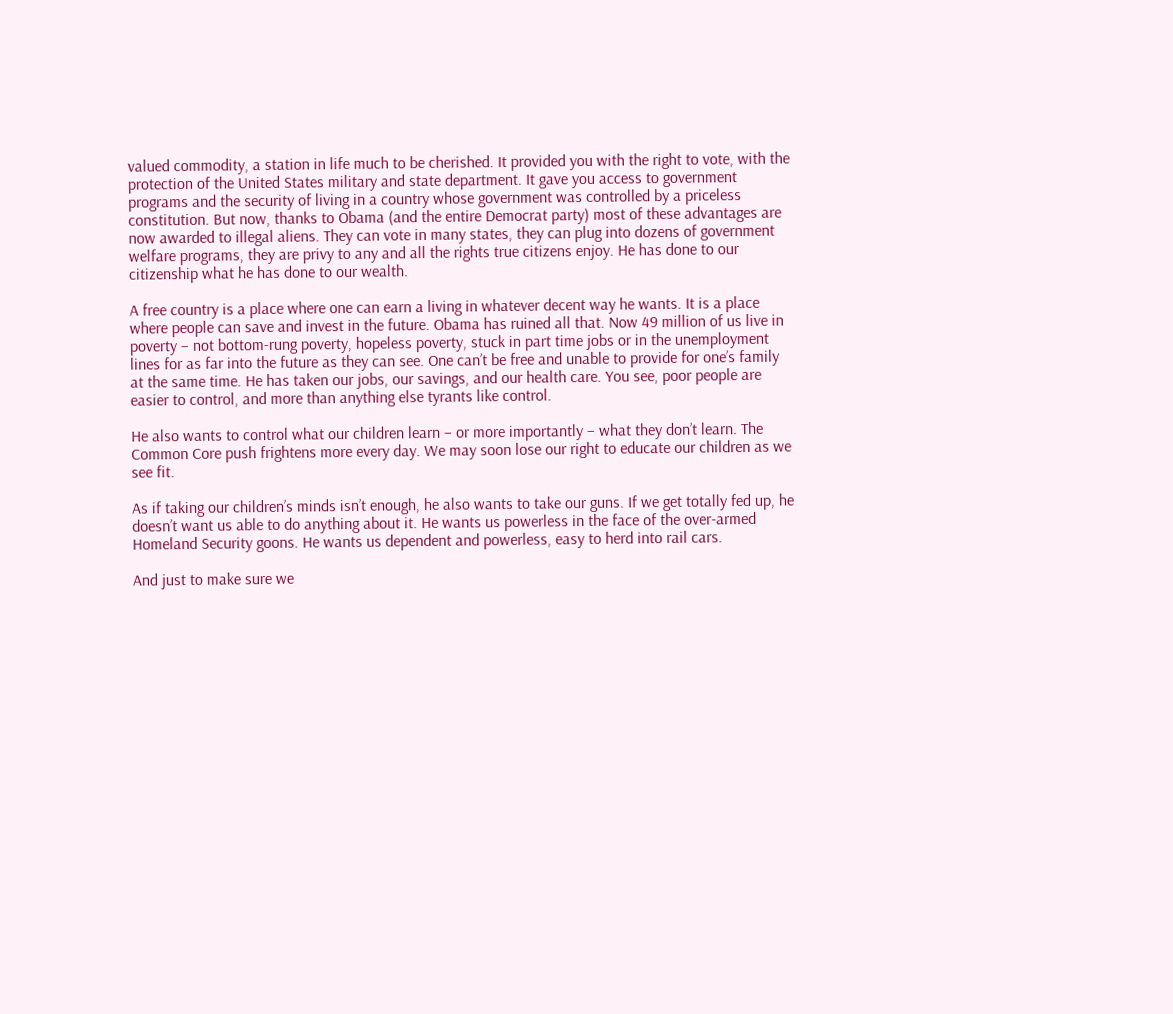valued commodity, a station in life much to be cherished. It provided you with the right to vote, with the protection of the United States military and state department. It gave you access to government programs and the security of living in a country whose government was controlled by a priceless constitution. But now, thanks to Obama (and the entire Democrat party) most of these advantages are now awarded to illegal aliens. They can vote in many states, they can plug into dozens of government welfare programs, they are privy to any and all the rights true citizens enjoy. He has done to our citizenship what he has done to our wealth.

A free country is a place where one can earn a living in whatever decent way he wants. It is a place where people can save and invest in the future. Obama has ruined all that. Now 49 million of us live in poverty – not bottom-rung poverty, hopeless poverty, stuck in part time jobs or in the unemployment lines for as far into the future as they can see. One can’t be free and unable to provide for one’s family at the same time. He has taken our jobs, our savings, and our health care. You see, poor people are easier to control, and more than anything else tyrants like control.

He also wants to control what our children learn – or more importantly – what they don’t learn. The Common Core push frightens more every day. We may soon lose our right to educate our children as we see fit.

As if taking our children’s minds isn’t enough, he also wants to take our guns. If we get totally fed up, he doesn’t want us able to do anything about it. He wants us powerless in the face of the over-armed Homeland Security goons. He wants us dependent and powerless, easy to herd into rail cars.

And just to make sure we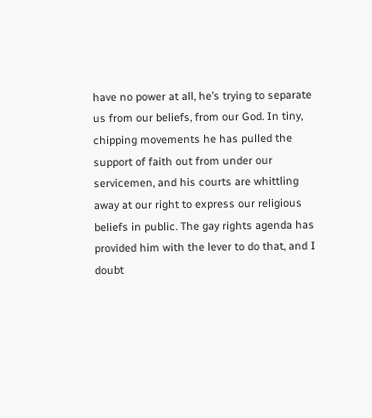have no power at all, he’s trying to separate us from our beliefs, from our God. In tiny, chipping movements he has pulled the support of faith out from under our servicemen, and his courts are whittling away at our right to express our religious beliefs in public. The gay rights agenda has provided him with the lever to do that, and I doubt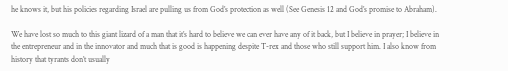he knows it, but his policies regarding Israel are pulling us from God’s protection as well (See Genesis 12 and God’s promise to Abraham).

We have lost so much to this giant lizard of a man that it’s hard to believe we can ever have any of it back, but I believe in prayer; I believe in the entrepreneur and in the innovator and much that is good is happening despite T-rex and those who still support him. I also know from history that tyrants don’t usually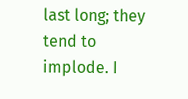last long; they tend to implode. I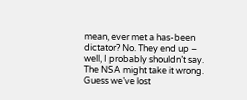mean, ever met a has-been dictator? No. They end up – well, I probably shouldn’t say. The NSA might take it wrong. Guess we’ve lost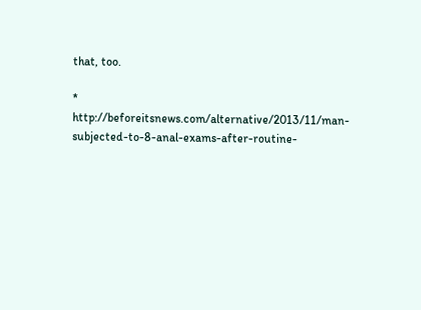that, too.

*   http://beforeitsnews.com/alternative/2013/11/man-subjected-to-8-anal-exams-after-routine-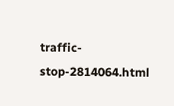traffic-stop-2814064.html